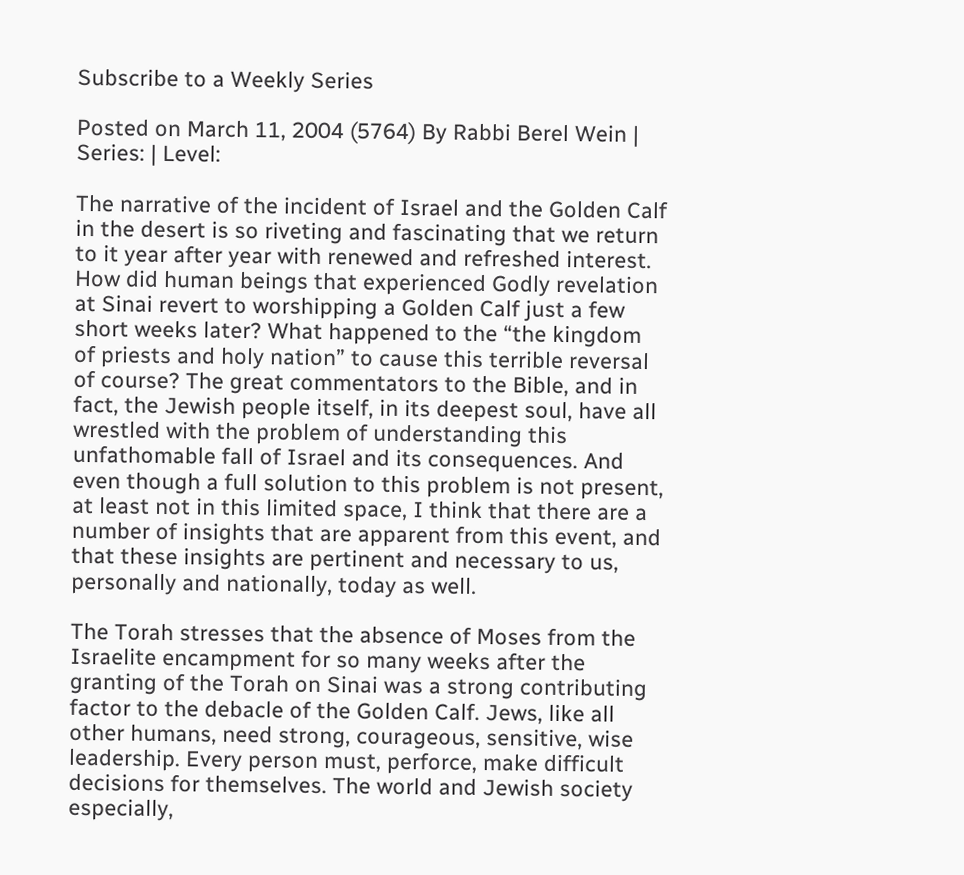Subscribe to a Weekly Series

Posted on March 11, 2004 (5764) By Rabbi Berel Wein | Series: | Level:

The narrative of the incident of Israel and the Golden Calf in the desert is so riveting and fascinating that we return to it year after year with renewed and refreshed interest. How did human beings that experienced Godly revelation at Sinai revert to worshipping a Golden Calf just a few short weeks later? What happened to the “the kingdom of priests and holy nation” to cause this terrible reversal of course? The great commentators to the Bible, and in fact, the Jewish people itself, in its deepest soul, have all wrestled with the problem of understanding this unfathomable fall of Israel and its consequences. And even though a full solution to this problem is not present, at least not in this limited space, I think that there are a number of insights that are apparent from this event, and that these insights are pertinent and necessary to us, personally and nationally, today as well.

The Torah stresses that the absence of Moses from the Israelite encampment for so many weeks after the granting of the Torah on Sinai was a strong contributing factor to the debacle of the Golden Calf. Jews, like all other humans, need strong, courageous, sensitive, wise leadership. Every person must, perforce, make difficult decisions for themselves. The world and Jewish society especially,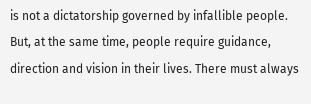is not a dictatorship governed by infallible people. But, at the same time, people require guidance, direction and vision in their lives. There must always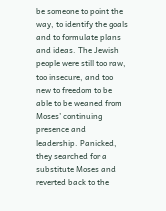be someone to point the way, to identify the goals and to formulate plans and ideas. The Jewish people were still too raw, too insecure, and too new to freedom to be able to be weaned from Moses’ continuing presence and leadership. Panicked, they searched for a substitute Moses and reverted back to the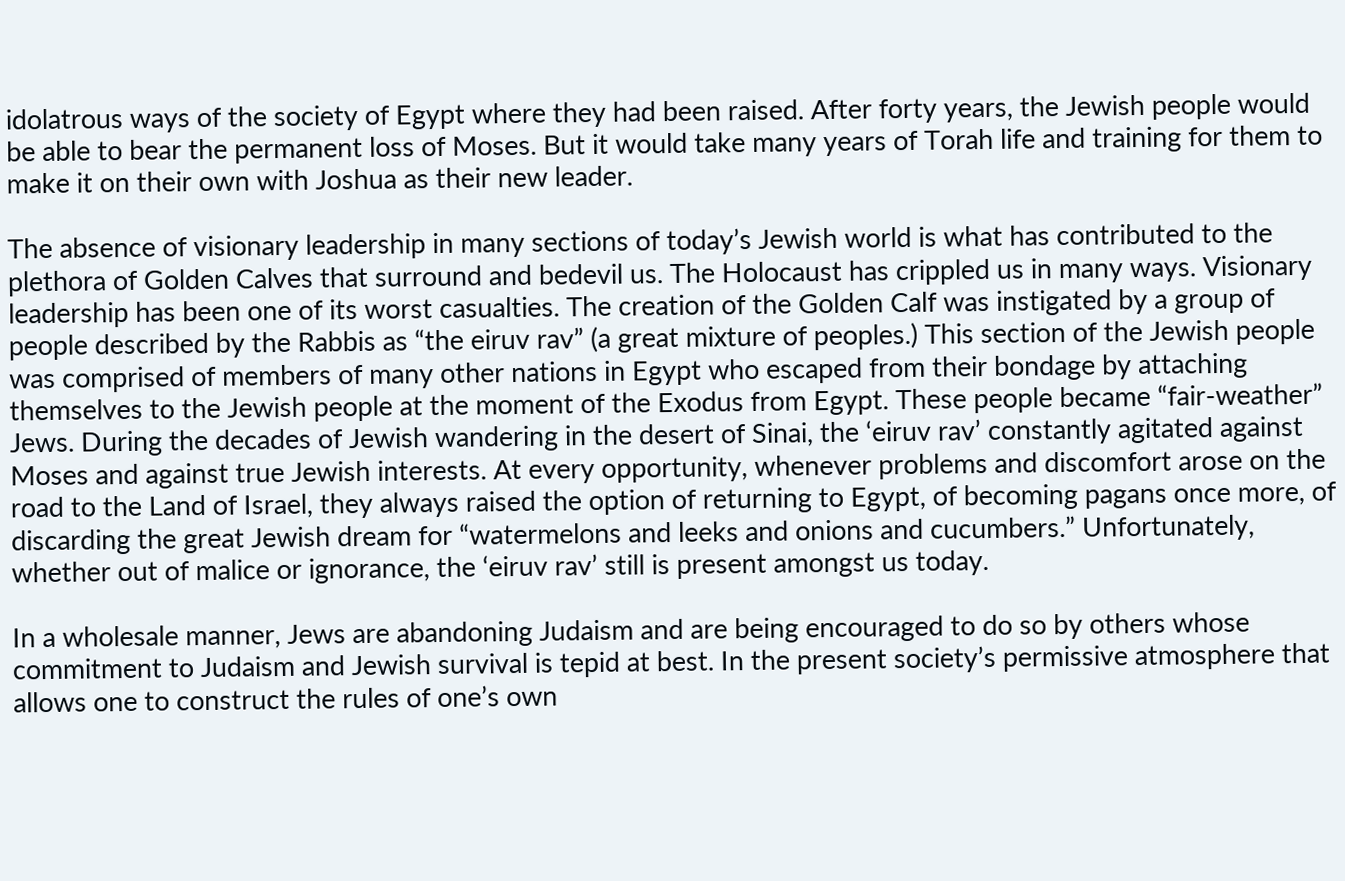idolatrous ways of the society of Egypt where they had been raised. After forty years, the Jewish people would be able to bear the permanent loss of Moses. But it would take many years of Torah life and training for them to make it on their own with Joshua as their new leader.

The absence of visionary leadership in many sections of today’s Jewish world is what has contributed to the plethora of Golden Calves that surround and bedevil us. The Holocaust has crippled us in many ways. Visionary leadership has been one of its worst casualties. The creation of the Golden Calf was instigated by a group of people described by the Rabbis as “the eiruv rav” (a great mixture of peoples.) This section of the Jewish people was comprised of members of many other nations in Egypt who escaped from their bondage by attaching themselves to the Jewish people at the moment of the Exodus from Egypt. These people became “fair-weather” Jews. During the decades of Jewish wandering in the desert of Sinai, the ‘eiruv rav’ constantly agitated against Moses and against true Jewish interests. At every opportunity, whenever problems and discomfort arose on the road to the Land of Israel, they always raised the option of returning to Egypt, of becoming pagans once more, of discarding the great Jewish dream for “watermelons and leeks and onions and cucumbers.” Unfortunately, whether out of malice or ignorance, the ‘eiruv rav’ still is present amongst us today.

In a wholesale manner, Jews are abandoning Judaism and are being encouraged to do so by others whose commitment to Judaism and Jewish survival is tepid at best. In the present society’s permissive atmosphere that allows one to construct the rules of one’s own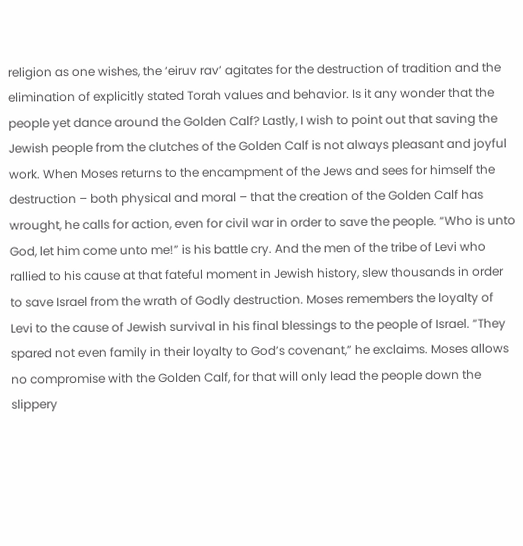religion as one wishes, the ‘eiruv rav’ agitates for the destruction of tradition and the elimination of explicitly stated Torah values and behavior. Is it any wonder that the people yet dance around the Golden Calf? Lastly, I wish to point out that saving the Jewish people from the clutches of the Golden Calf is not always pleasant and joyful work. When Moses returns to the encampment of the Jews and sees for himself the destruction – both physical and moral – that the creation of the Golden Calf has wrought, he calls for action, even for civil war in order to save the people. “Who is unto God, let him come unto me!” is his battle cry. And the men of the tribe of Levi who rallied to his cause at that fateful moment in Jewish history, slew thousands in order to save Israel from the wrath of Godly destruction. Moses remembers the loyalty of Levi to the cause of Jewish survival in his final blessings to the people of Israel. “They spared not even family in their loyalty to God’s covenant,” he exclaims. Moses allows no compromise with the Golden Calf, for that will only lead the people down the slippery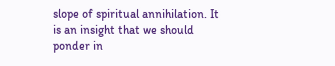slope of spiritual annihilation. It is an insight that we should ponder in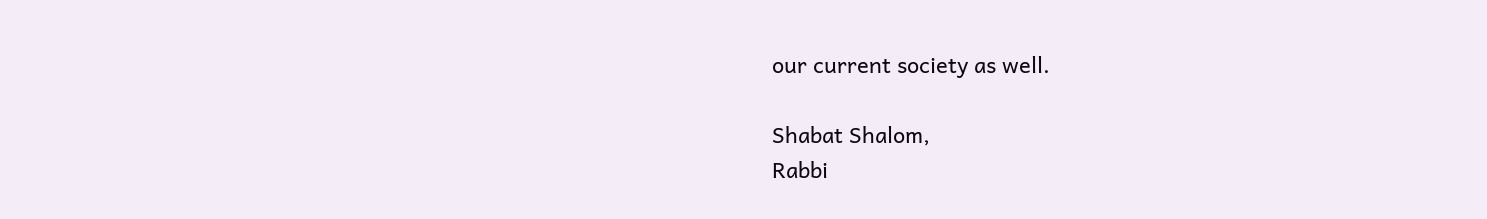our current society as well.

Shabat Shalom,
Rabbi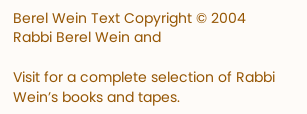Berel Wein Text Copyright © 2004 Rabbi Berel Wein and

Visit for a complete selection of Rabbi Wein’s books and tapes.